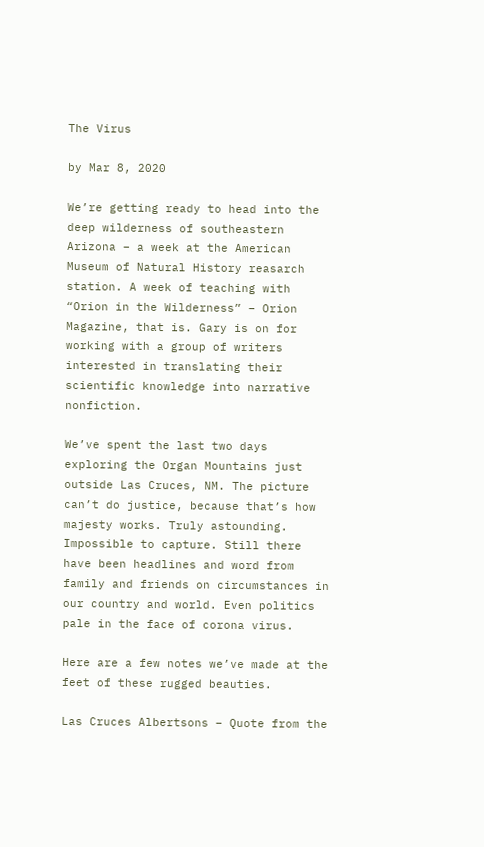The Virus

by Mar 8, 2020

We’re getting ready to head into the deep wilderness of southeastern Arizona – a week at the American Museum of Natural History reasarch station. A week of teaching with “Orion in the Wilderness” – Orion Magazine, that is. Gary is on for working with a group of writers interested in translating their scientific knowledge into narrative nonfiction.

We’ve spent the last two days exploring the Organ Mountains just outside Las Cruces, NM. The picture can’t do justice, because that’s how majesty works. Truly astounding. Impossible to capture. Still there have been headlines and word from family and friends on circumstances in our country and world. Even politics pale in the face of corona virus.

Here are a few notes we’ve made at the feet of these rugged beauties.

Las Cruces Albertsons – Quote from the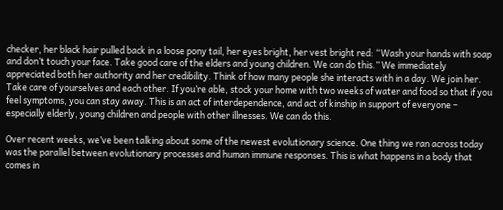checker, her black hair pulled back in a loose pony tail, her eyes bright, her vest bright red: “Wash your hands with soap and don’t touch your face. Take good care of the elders and young children. We can do this.” We immediately appreciated both her authority and her credibility. Think of how many people she interacts with in a day. We join her. Take care of yourselves and each other. If you’re able, stock your home with two weeks of water and food so that if you feel symptoms, you can stay away. This is an act of interdependence, and act of kinship in support of everyone – especially elderly, young children and people with other illnesses. We can do this.

Over recent weeks, we’ve been talking about some of the newest evolutionary science. One thing we ran across today was the parallel between evolutionary processes and human immune responses. This is what happens in a body that comes in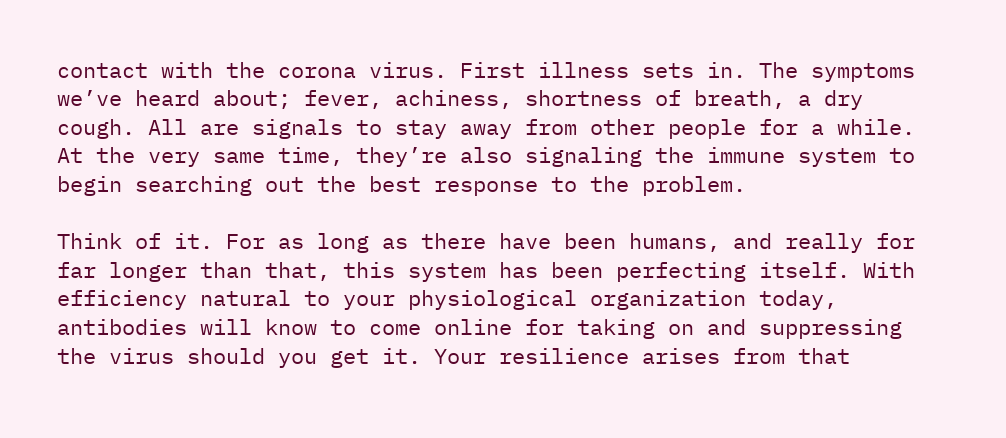contact with the corona virus. First illness sets in. The symptoms we’ve heard about; fever, achiness, shortness of breath, a dry cough. All are signals to stay away from other people for a while. At the very same time, they’re also signaling the immune system to begin searching out the best response to the problem.

Think of it. For as long as there have been humans, and really for far longer than that, this system has been perfecting itself. With efficiency natural to your physiological organization today, antibodies will know to come online for taking on and suppressing the virus should you get it. Your resilience arises from that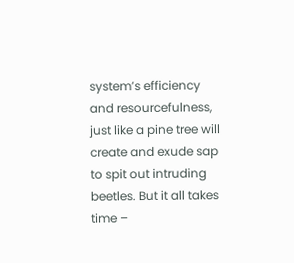system’s efficiency and resourcefulness, just like a pine tree will create and exude sap to spit out intruding beetles. But it all takes time –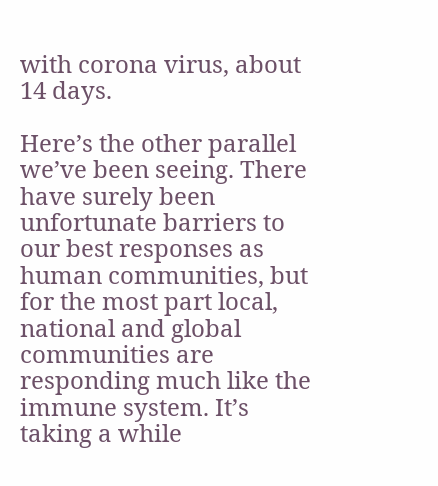with corona virus, about 14 days.

Here’s the other parallel we’ve been seeing. There have surely been unfortunate barriers to our best responses as human communities, but for the most part local, national and global communities are responding much like the immune system. It’s taking a while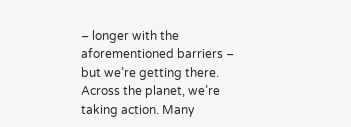– longer with the aforementioned barriers – but we’re getting there. Across the planet, we’re taking action. Many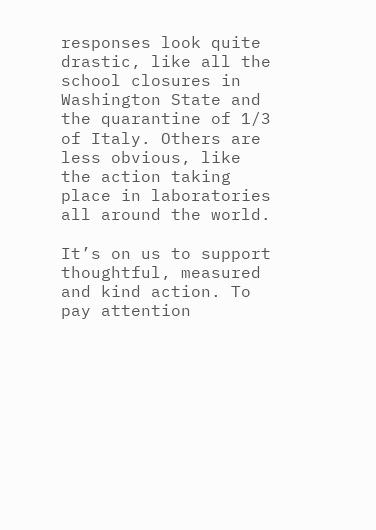responses look quite drastic, like all the school closures in Washington State and the quarantine of 1/3 of Italy. Others are less obvious, like the action taking place in laboratories all around the world.

It’s on us to support thoughtful, measured and kind action. To pay attention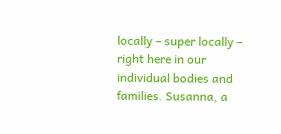locally – super locally – right here in our individual bodies and families. Susanna, a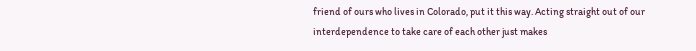friend of ours who lives in Colorado, put it this way. Acting straight out of our interdependence to take care of each other just makes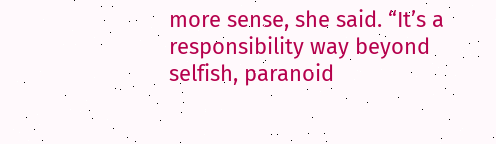more sense, she said. “It’s a responsibility way beyond selfish, paranoid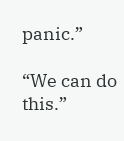panic.”

“We can do this.”